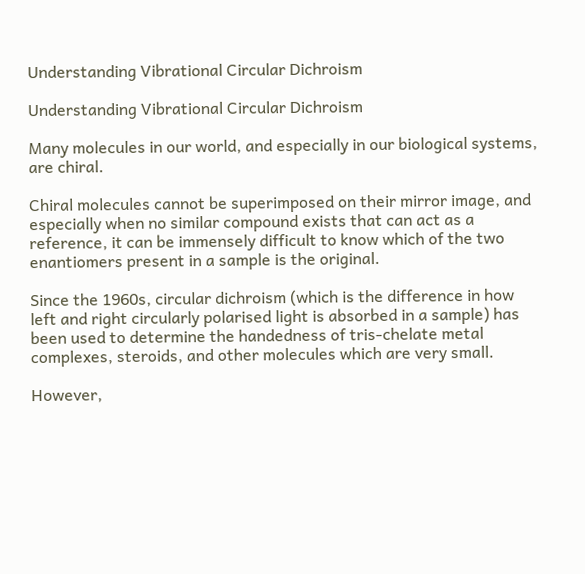Understanding Vibrational Circular Dichroism

Understanding Vibrational Circular Dichroism

Many molecules in our world, and especially in our biological systems, are chiral.

Chiral molecules cannot be superimposed on their mirror image, and especially when no similar compound exists that can act as a reference, it can be immensely difficult to know which of the two enantiomers present in a sample is the original.

Since the 1960s, circular dichroism (which is the difference in how left and right circularly polarised light is absorbed in a sample) has been used to determine the handedness of tris-chelate metal complexes, steroids, and other molecules which are very small.

However,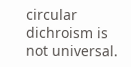circular dichroism is not universal.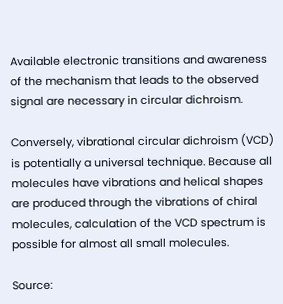Available electronic transitions and awareness of the mechanism that leads to the observed signal are necessary in circular dichroism.

Conversely, vibrational circular dichroism (VCD) is potentially a universal technique. Because all molecules have vibrations and helical shapes are produced through the vibrations of chiral molecules, calculation of the VCD spectrum is possible for almost all small molecules.

Source: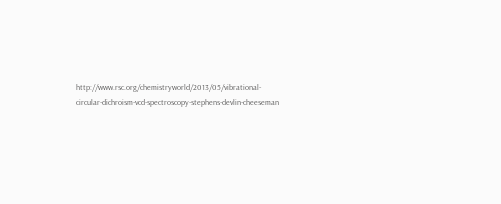http://www.rsc.org/chemistryworld/2013/05/vibrational-circular-dichroism-vcd-spectroscopy-stephens-devlin-cheeseman